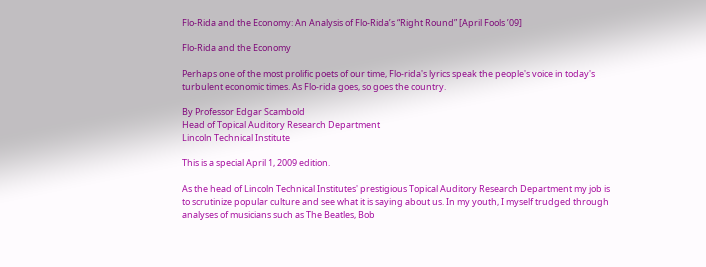Flo-Rida and the Economy: An Analysis of Flo-Rida’s “Right Round” [April Fools ’09]

Flo-Rida and the Economy

Perhaps one of the most prolific poets of our time, Flo-rida's lyrics speak the people's voice in today's turbulent economic times. As Flo-rida goes, so goes the country.

By Professor Edgar Scambold
Head of Topical Auditory Research Department
Lincoln Technical Institute

This is a special April 1, 2009 edition.

As the head of Lincoln Technical Institutes' prestigious Topical Auditory Research Department my job is to scrutinize popular culture and see what it is saying about us. In my youth, I myself trudged through analyses of musicians such as The Beatles, Bob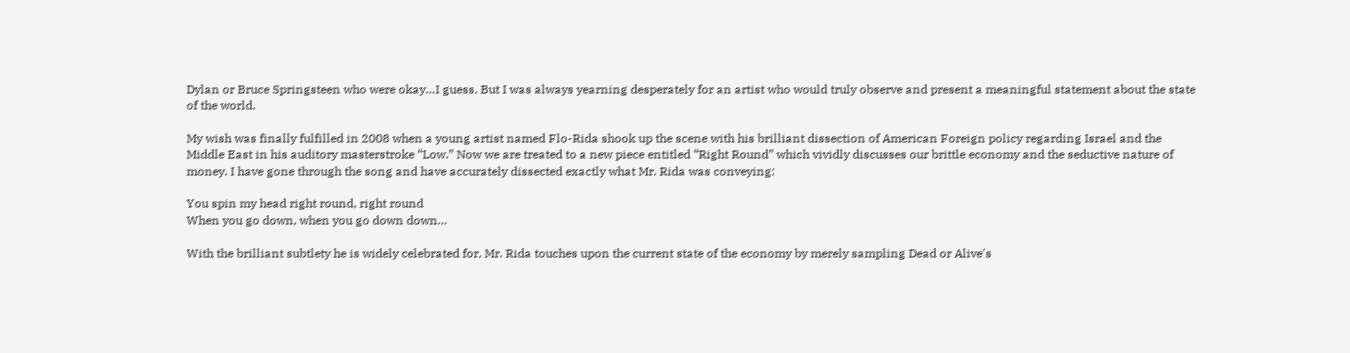Dylan or Bruce Springsteen who were okay…I guess. But I was always yearning desperately for an artist who would truly observe and present a meaningful statement about the state of the world.

My wish was finally fulfilled in 2008 when a young artist named Flo-Rida shook up the scene with his brilliant dissection of American Foreign policy regarding Israel and the Middle East in his auditory masterstroke “Low.” Now we are treated to a new piece entitled “Right Round” which vividly discusses our brittle economy and the seductive nature of money. I have gone through the song and have accurately dissected exactly what Mr. Rida was conveying:

You spin my head right round, right round
When you go down, when you go down down…

With the brilliant subtlety he is widely celebrated for, Mr. Rida touches upon the current state of the economy by merely sampling Dead or Alive's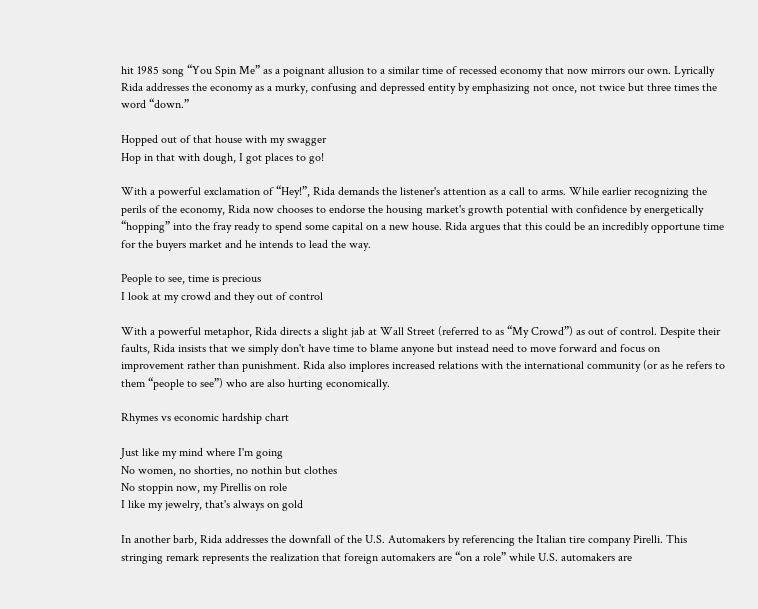hit 1985 song “You Spin Me” as a poignant allusion to a similar time of recessed economy that now mirrors our own. Lyrically Rida addresses the economy as a murky, confusing and depressed entity by emphasizing not once, not twice but three times the word “down.”

Hopped out of that house with my swagger
Hop in that with dough, I got places to go!

With a powerful exclamation of “Hey!”, Rida demands the listener's attention as a call to arms. While earlier recognizing the perils of the economy, Rida now chooses to endorse the housing market's growth potential with confidence by energetically “hopping” into the fray ready to spend some capital on a new house. Rida argues that this could be an incredibly opportune time for the buyers market and he intends to lead the way.

People to see, time is precious
I look at my crowd and they out of control

With a powerful metaphor, Rida directs a slight jab at Wall Street (referred to as “My Crowd”) as out of control. Despite their faults, Rida insists that we simply don't have time to blame anyone but instead need to move forward and focus on improvement rather than punishment. Rida also implores increased relations with the international community (or as he refers to them “people to see”) who are also hurting economically.

Rhymes vs economic hardship chart

Just like my mind where I'm going
No women, no shorties, no nothin but clothes
No stoppin now, my Pirellis on role
I like my jewelry, that's always on gold

In another barb, Rida addresses the downfall of the U.S. Automakers by referencing the Italian tire company Pirelli. This stringing remark represents the realization that foreign automakers are “on a role” while U.S. automakers are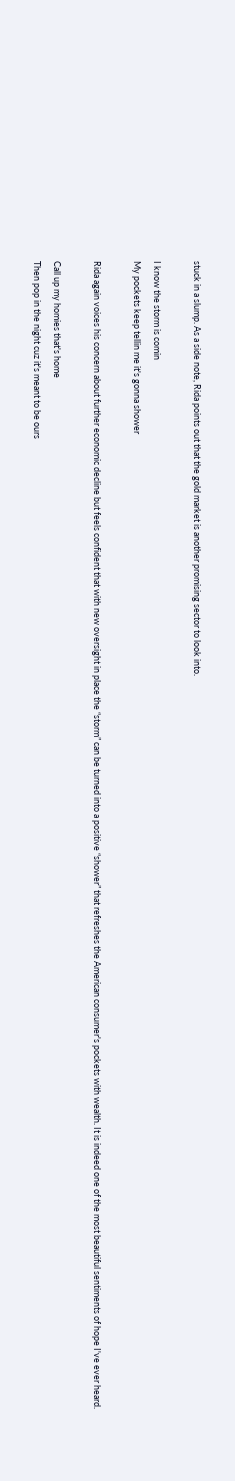stuck in a slump. As a side note, Rida points out that the gold market is another promising sector to look into.

I know the storm is comin
My pockets keep tellin me it's gonna shower

Rida again voices his concern about further economic decline but feels confident that with new oversight in place the “storm” can be turned into a positive “shower” that refreshes the American consumer's pockets with wealth. It is indeed one of the most beautiful sentiments of hope I've ever heard.

Call up my homies that's home
Then pop in the night cuz it's meant to be ours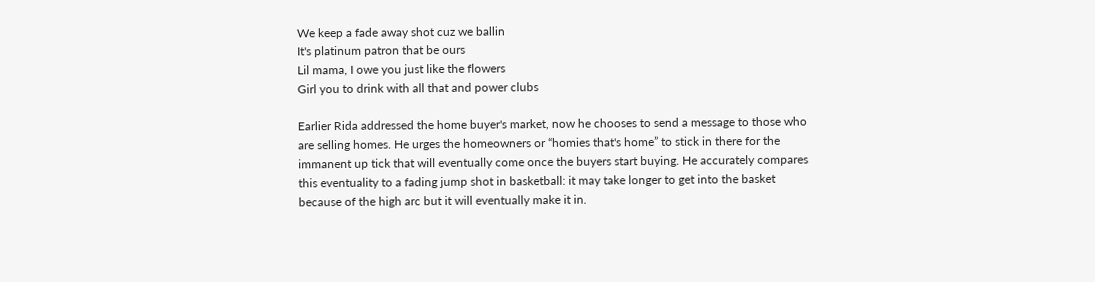We keep a fade away shot cuz we ballin
It's platinum patron that be ours
Lil mama, I owe you just like the flowers
Girl you to drink with all that and power clubs

Earlier Rida addressed the home buyer's market, now he chooses to send a message to those who are selling homes. He urges the homeowners or “homies that's home” to stick in there for the immanent up tick that will eventually come once the buyers start buying. He accurately compares this eventuality to a fading jump shot in basketball: it may take longer to get into the basket because of the high arc but it will eventually make it in.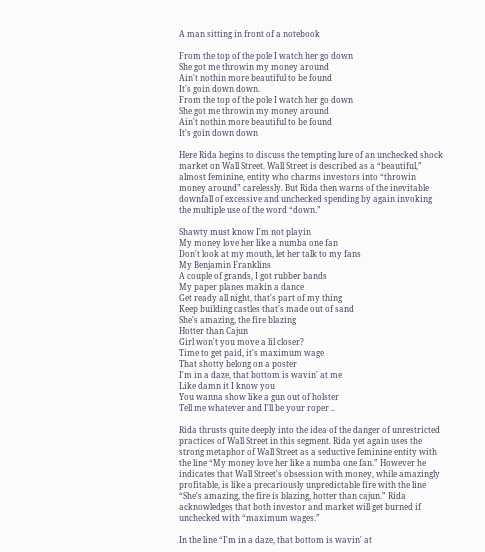A man sitting in front of a notebook

From the top of the pole I watch her go down
She got me throwin my money around
Ain't nothin more beautiful to be found
It's goin down down.
From the top of the pole I watch her go down
She got me throwin my money around
Ain't nothin more beautiful to be found
It's goin down down

Here Rida begins to discuss the tempting lure of an unchecked shock market on Wall Street. Wall Street is described as a “beautiful,” almost feminine, entity who charms investors into “throwin money around” carelessly. But Rida then warns of the inevitable downfall of excessive and unchecked spending by again invoking the multiple use of the word “down.”

Shawty must know I'm not playin
My money love her like a numba one fan
Don't look at my mouth, let her talk to my fans
My Benjamin Franklins
A couple of grands, I got rubber bands
My paper planes makin a dance
Get ready all night, that's part of my thing
Keep building castles that's made out of sand
She's amazing, the fire blazing
Hotter than Cajun
Girl won't you move a lil closer?
Time to get paid, it's maximum wage
That shotty belong on a poster
I'm in a daze, that bottom is wavin' at me
Like damn it I know you
You wanna show like a gun out of holster
Tell me whatever and I'll be your roper ..

Rida thrusts quite deeply into the idea of the danger of unrestricted practices of Wall Street in this segment. Rida yet again uses the strong metaphor of Wall Street as a seductive feminine entity with the line “My money love her like a numba one fan.” However he indicates that Wall Street's obsession with money, while amazingly profitable, is like a precariously unpredictable fire with the line “She's amazing, the fire is blazing, hotter than cajun.” Rida acknowledges that both investor and market will get burned if unchecked with “maximum wages.”

In the line “I'm in a daze, that bottom is wavin' at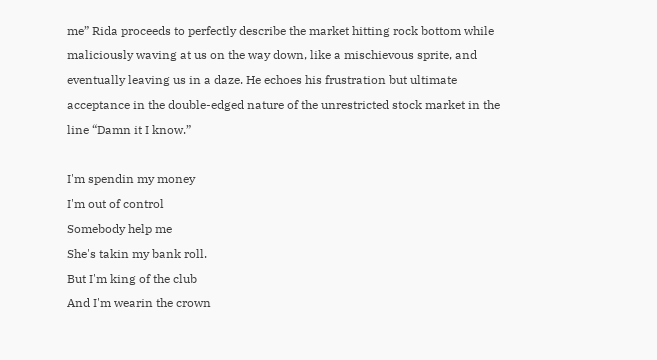me” Rida proceeds to perfectly describe the market hitting rock bottom while maliciously waving at us on the way down, like a mischievous sprite, and eventually leaving us in a daze. He echoes his frustration but ultimate acceptance in the double-edged nature of the unrestricted stock market in the line “Damn it I know.”

I'm spendin my money
I'm out of control
Somebody help me
She's takin my bank roll.
But I'm king of the club
And I'm wearin the crown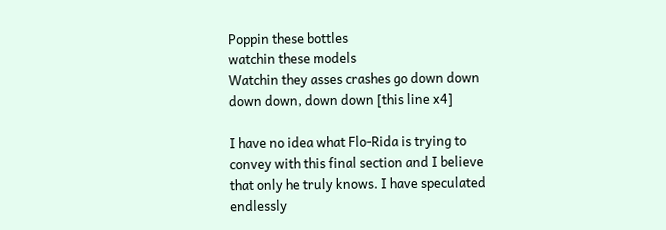Poppin these bottles
watchin these models
Watchin they asses crashes go down down
down down, down down [this line x4]

I have no idea what Flo-Rida is trying to convey with this final section and I believe that only he truly knows. I have speculated endlessly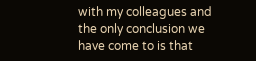with my colleagues and the only conclusion we have come to is that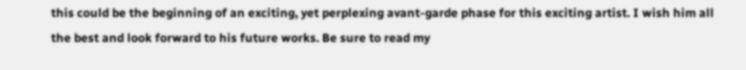this could be the beginning of an exciting, yet perplexing avant-garde phase for this exciting artist. I wish him all the best and look forward to his future works. Be sure to read my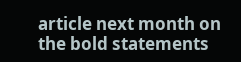article next month on the bold statements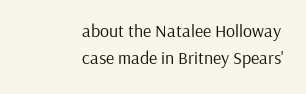about the Natalee Holloway case made in Britney Spears'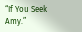“If You Seek Amy.”